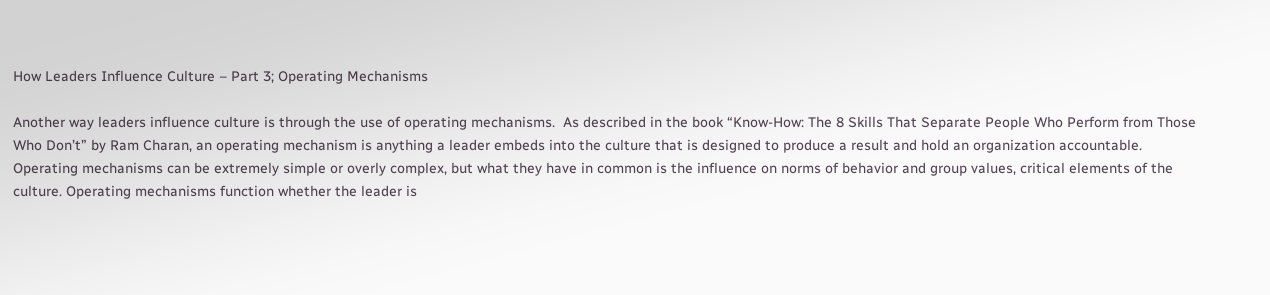How Leaders Influence Culture – Part 3; Operating Mechanisms

Another way leaders influence culture is through the use of operating mechanisms.  As described in the book “Know-How: The 8 Skills That Separate People Who Perform from Those Who Don’t” by Ram Charan, an operating mechanism is anything a leader embeds into the culture that is designed to produce a result and hold an organization accountable.  Operating mechanisms can be extremely simple or overly complex, but what they have in common is the influence on norms of behavior and group values, critical elements of the culture. Operating mechanisms function whether the leader is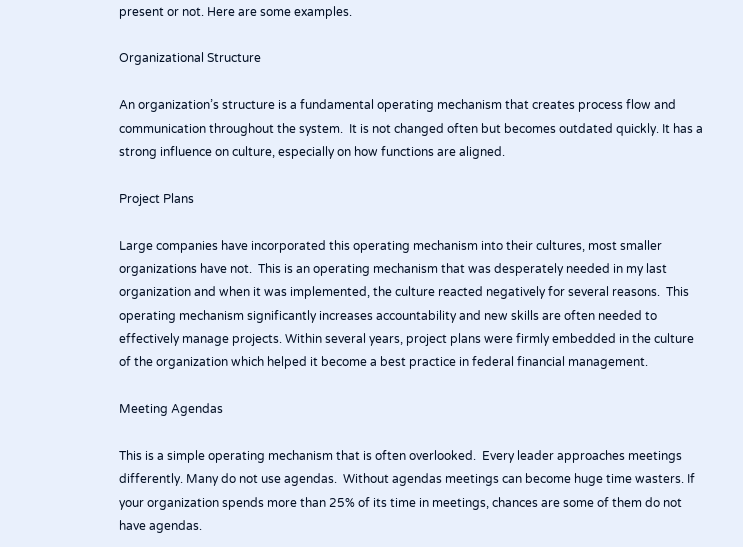present or not. Here are some examples.

Organizational Structure

An organization’s structure is a fundamental operating mechanism that creates process flow and communication throughout the system.  It is not changed often but becomes outdated quickly. It has a strong influence on culture, especially on how functions are aligned.

Project Plans

Large companies have incorporated this operating mechanism into their cultures, most smaller organizations have not.  This is an operating mechanism that was desperately needed in my last organization and when it was implemented, the culture reacted negatively for several reasons.  This operating mechanism significantly increases accountability and new skills are often needed to effectively manage projects. Within several years, project plans were firmly embedded in the culture of the organization which helped it become a best practice in federal financial management.

Meeting Agendas

This is a simple operating mechanism that is often overlooked.  Every leader approaches meetings differently. Many do not use agendas.  Without agendas meetings can become huge time wasters. If your organization spends more than 25% of its time in meetings, chances are some of them do not have agendas.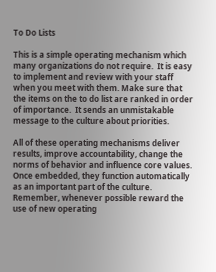To Do Lists

This is a simple operating mechanism which many organizations do not require.  It is easy to implement and review with your staff when you meet with them. Make sure that the items on the to do list are ranked in order of importance.  It sends an unmistakable message to the culture about priorities.

All of these operating mechanisms deliver results, improve accountability, change the norms of behavior and influence core values.  Once embedded, they function automatically as an important part of the culture. Remember, whenever possible reward the use of new operating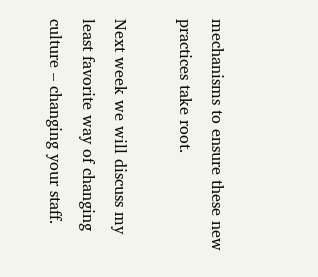mechanisms to ensure these new practices take root.

Next week we will discuss my least favorite way of changing culture – changing your staff.